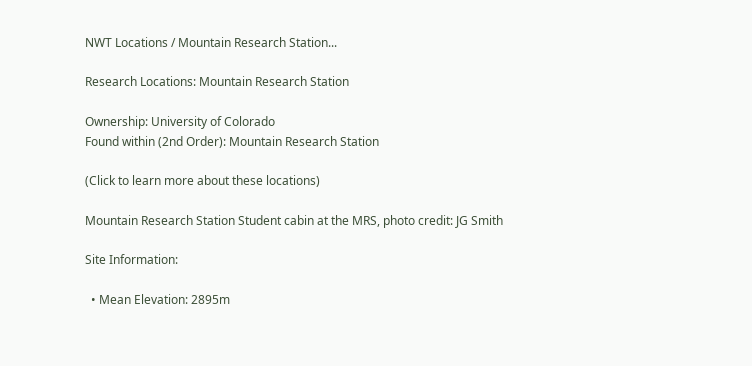NWT Locations / Mountain Research Station...

Research Locations: Mountain Research Station

Ownership: University of Colorado
Found within (2nd Order): Mountain Research Station

(Click to learn more about these locations)

Mountain Research Station Student cabin at the MRS, photo credit: JG Smith

Site Information:

  • Mean Elevation: 2895m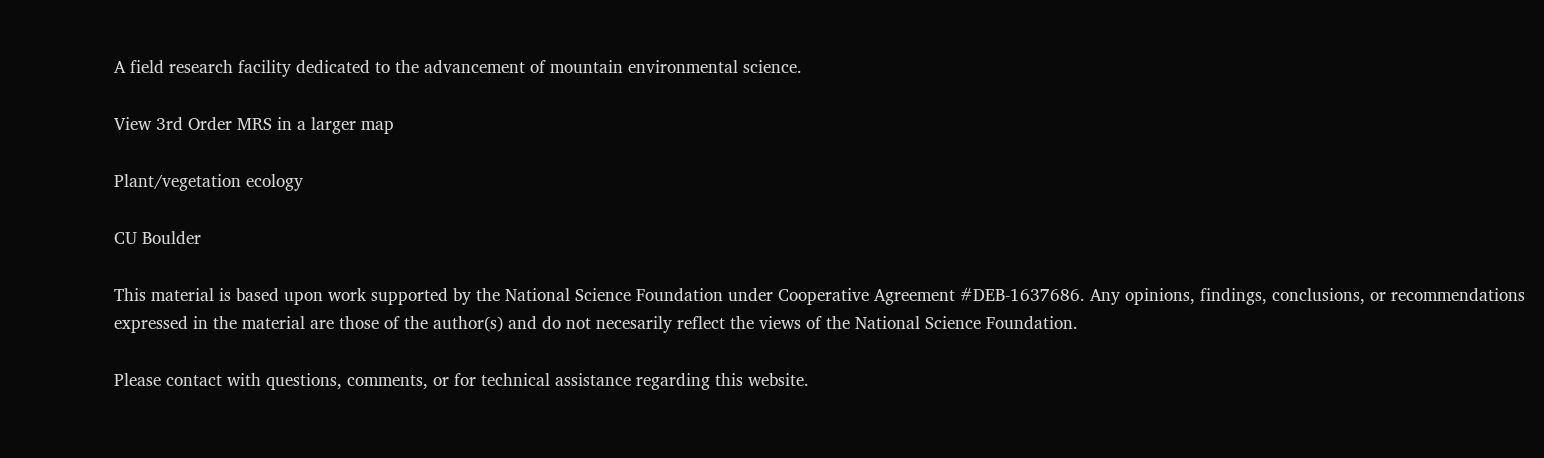A field research facility dedicated to the advancement of mountain environmental science.

View 3rd Order MRS in a larger map

Plant/vegetation ecology

CU Boulder

This material is based upon work supported by the National Science Foundation under Cooperative Agreement #DEB-1637686. Any opinions, findings, conclusions, or recommendations expressed in the material are those of the author(s) and do not necesarily reflect the views of the National Science Foundation.

Please contact with questions, comments, or for technical assistance regarding this website.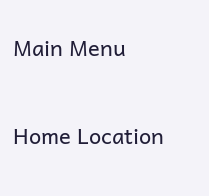Main Menu

Home Location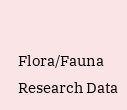Flora/Fauna Research Data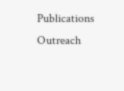Publications Outreach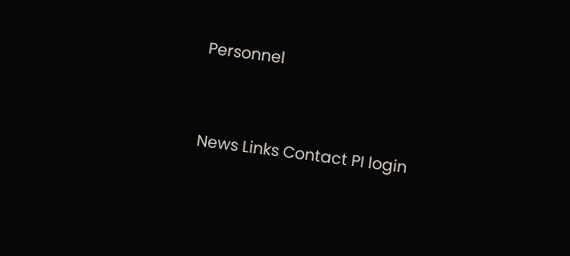Personnel


News Links Contact PI login